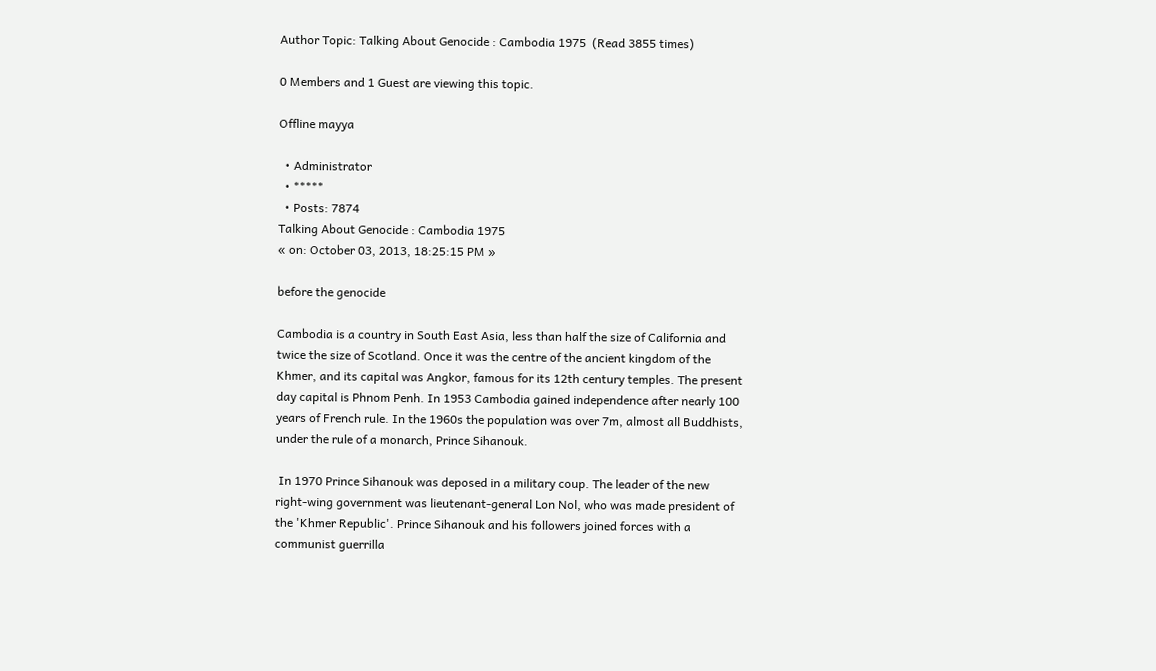Author Topic: Talking About Genocide : Cambodia 1975  (Read 3855 times)

0 Members and 1 Guest are viewing this topic.

Offline mayya

  • Administrator
  • *****
  • Posts: 7874
Talking About Genocide : Cambodia 1975
« on: October 03, 2013, 18:25:15 PM »

before the genocide

Cambodia is a country in South East Asia, less than half the size of California and twice the size of Scotland. Once it was the centre of the ancient kingdom of the Khmer, and its capital was Angkor, famous for its 12th century temples. The present day capital is Phnom Penh. In 1953 Cambodia gained independence after nearly 100 years of French rule. In the 1960s the population was over 7m, almost all Buddhists, under the rule of a monarch, Prince Sihanouk.

 In 1970 Prince Sihanouk was deposed in a military coup. The leader of the new right-wing government was lieutenant-general Lon Nol, who was made president of the 'Khmer Republic'. Prince Sihanouk and his followers joined forces with a communist guerrilla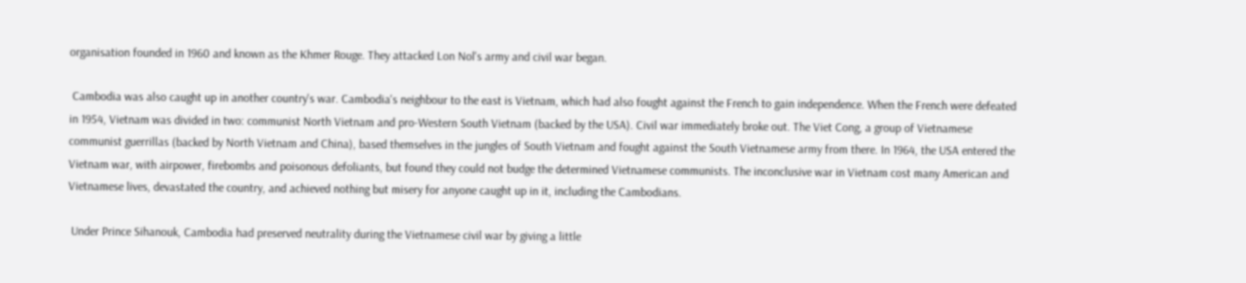organisation founded in 1960 and known as the Khmer Rouge. They attacked Lon Nol's army and civil war began.

 Cambodia was also caught up in another country's war. Cambodia's neighbour to the east is Vietnam, which had also fought against the French to gain independence. When the French were defeated in 1954, Vietnam was divided in two: communist North Vietnam and pro-Western South Vietnam (backed by the USA). Civil war immediately broke out. The Viet Cong, a group of Vietnamese communist guerrillas (backed by North Vietnam and China), based themselves in the jungles of South Vietnam and fought against the South Vietnamese army from there. In 1964, the USA entered the Vietnam war, with airpower, firebombs and poisonous defoliants, but found they could not budge the determined Vietnamese communists. The inconclusive war in Vietnam cost many American and Vietnamese lives, devastated the country, and achieved nothing but misery for anyone caught up in it, including the Cambodians.

 Under Prince Sihanouk, Cambodia had preserved neutrality during the Vietnamese civil war by giving a little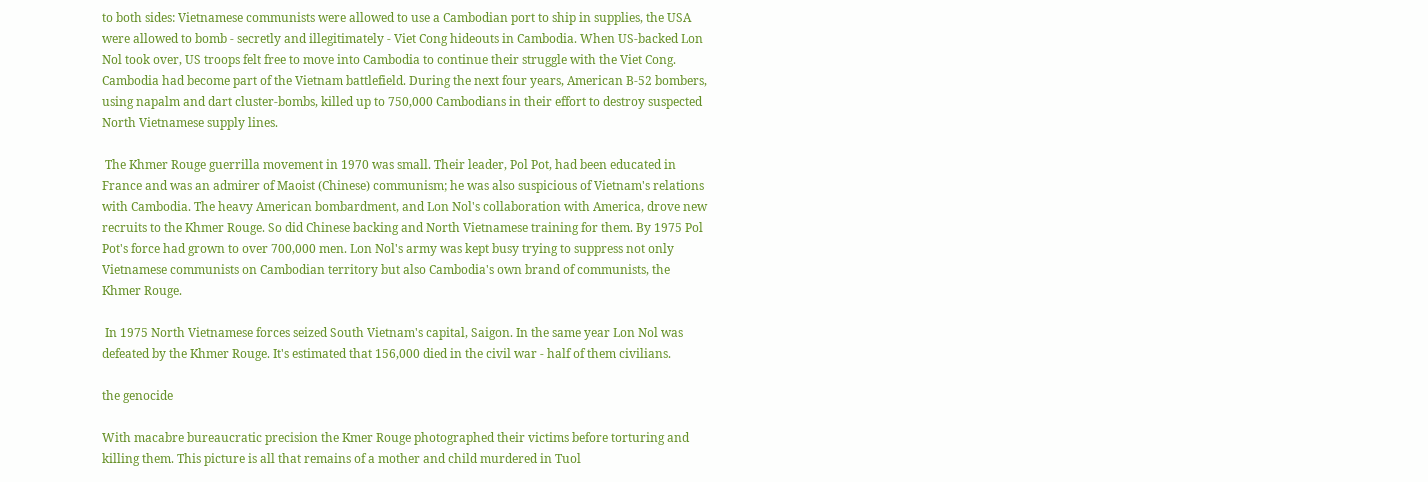to both sides: Vietnamese communists were allowed to use a Cambodian port to ship in supplies, the USA were allowed to bomb - secretly and illegitimately - Viet Cong hideouts in Cambodia. When US-backed Lon Nol took over, US troops felt free to move into Cambodia to continue their struggle with the Viet Cong. Cambodia had become part of the Vietnam battlefield. During the next four years, American B-52 bombers, using napalm and dart cluster-bombs, killed up to 750,000 Cambodians in their effort to destroy suspected North Vietnamese supply lines.

 The Khmer Rouge guerrilla movement in 1970 was small. Their leader, Pol Pot, had been educated in France and was an admirer of Maoist (Chinese) communism; he was also suspicious of Vietnam's relations with Cambodia. The heavy American bombardment, and Lon Nol's collaboration with America, drove new recruits to the Khmer Rouge. So did Chinese backing and North Vietnamese training for them. By 1975 Pol Pot's force had grown to over 700,000 men. Lon Nol's army was kept busy trying to suppress not only Vietnamese communists on Cambodian territory but also Cambodia's own brand of communists, the Khmer Rouge.

 In 1975 North Vietnamese forces seized South Vietnam's capital, Saigon. In the same year Lon Nol was defeated by the Khmer Rouge. It's estimated that 156,000 died in the civil war - half of them civilians.

the genocide

With macabre bureaucratic precision the Kmer Rouge photographed their victims before torturing and killing them. This picture is all that remains of a mother and child murdered in Tuol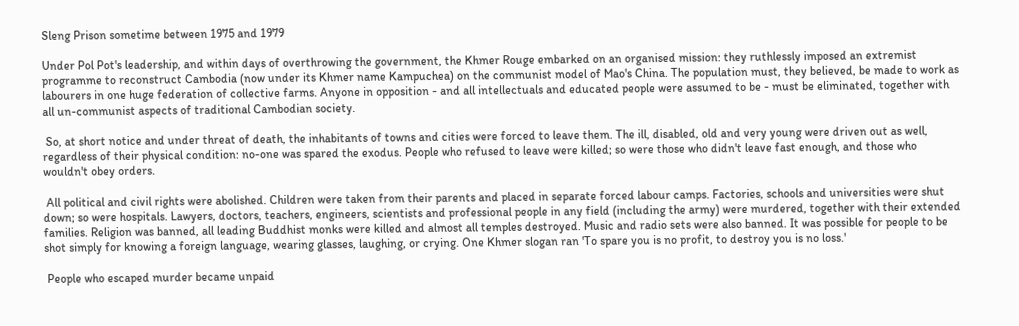Sleng Prison sometime between 1975 and 1979

Under Pol Pot's leadership, and within days of overthrowing the government, the Khmer Rouge embarked on an organised mission: they ruthlessly imposed an extremist programme to reconstruct Cambodia (now under its Khmer name Kampuchea) on the communist model of Mao's China. The population must, they believed, be made to work as labourers in one huge federation of collective farms. Anyone in opposition - and all intellectuals and educated people were assumed to be - must be eliminated, together with all un-communist aspects of traditional Cambodian society.

 So, at short notice and under threat of death, the inhabitants of towns and cities were forced to leave them. The ill, disabled, old and very young were driven out as well, regardless of their physical condition: no-one was spared the exodus. People who refused to leave were killed; so were those who didn't leave fast enough, and those who wouldn't obey orders.

 All political and civil rights were abolished. Children were taken from their parents and placed in separate forced labour camps. Factories, schools and universities were shut down; so were hospitals. Lawyers, doctors, teachers, engineers, scientists and professional people in any field (including the army) were murdered, together with their extended families. Religion was banned, all leading Buddhist monks were killed and almost all temples destroyed. Music and radio sets were also banned. It was possible for people to be shot simply for knowing a foreign language, wearing glasses, laughing, or crying. One Khmer slogan ran 'To spare you is no profit, to destroy you is no loss.'

 People who escaped murder became unpaid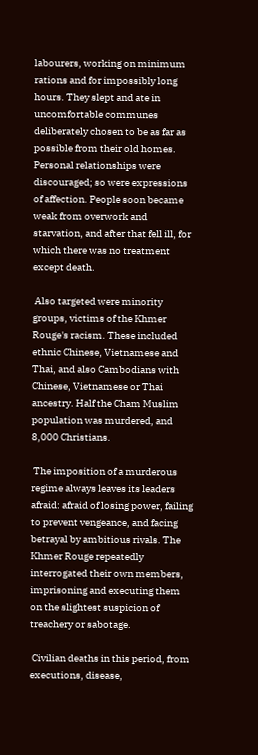labourers, working on minimum rations and for impossibly long hours. They slept and ate in uncomfortable communes deliberately chosen to be as far as possible from their old homes. Personal relationships were discouraged; so were expressions of affection. People soon became weak from overwork and starvation, and after that fell ill, for which there was no treatment except death.

 Also targeted were minority groups, victims of the Khmer Rouge's racism. These included ethnic Chinese, Vietnamese and Thai, and also Cambodians with Chinese, Vietnamese or Thai ancestry. Half the Cham Muslim population was murdered, and 8,000 Christians.

 The imposition of a murderous regime always leaves its leaders afraid: afraid of losing power, failing to prevent vengeance, and facing betrayal by ambitious rivals. The Khmer Rouge repeatedly interrogated their own members, imprisoning and executing them on the slightest suspicion of treachery or sabotage.

 Civilian deaths in this period, from executions, disease,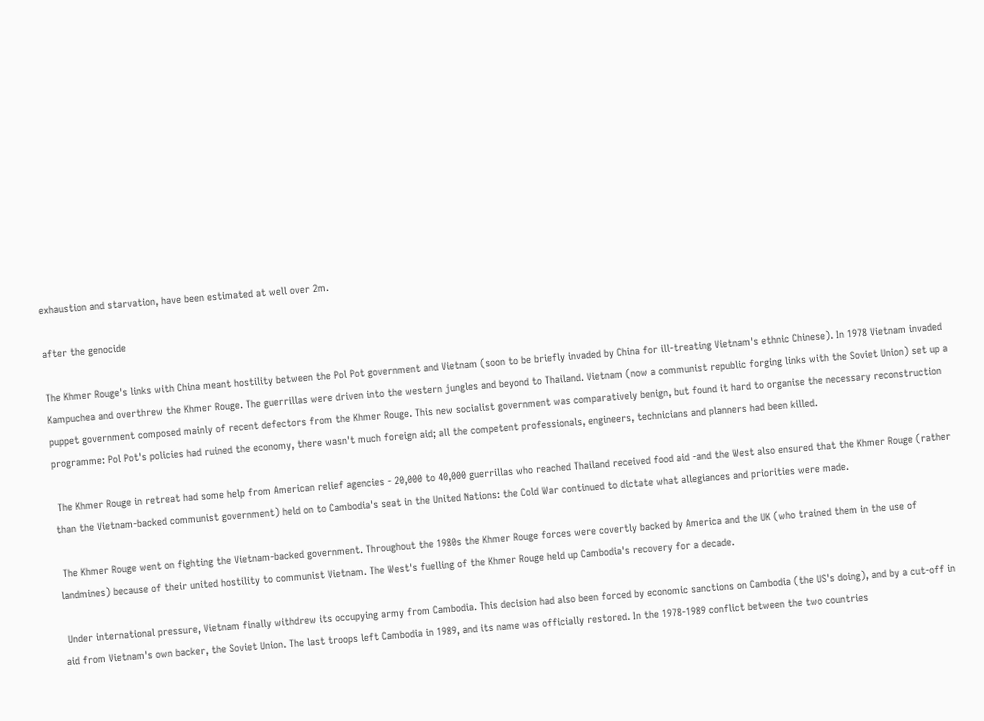exhaustion and starvation, have been estimated at well over 2m.

after the genocide

The Khmer Rouge's links with China meant hostility between the Pol Pot government and Vietnam (soon to be briefly invaded by China for ill-treating Vietnam's ethnic Chinese). In 1978 Vietnam invaded Kampuchea and overthrew the Khmer Rouge. The guerrillas were driven into the western jungles and beyond to Thailand. Vietnam (now a communist republic forging links with the Soviet Union) set up a puppet government composed mainly of recent defectors from the Khmer Rouge. This new socialist government was comparatively benign, but found it hard to organise the necessary reconstruction programme: Pol Pot's policies had ruined the economy, there wasn't much foreign aid; all the competent professionals, engineers, technicians and planners had been killed.

 The Khmer Rouge in retreat had some help from American relief agencies - 20,000 to 40,000 guerrillas who reached Thailand received food aid -and the West also ensured that the Khmer Rouge (rather than the Vietnam-backed communist government) held on to Cambodia's seat in the United Nations: the Cold War continued to dictate what allegiances and priorities were made.

 The Khmer Rouge went on fighting the Vietnam-backed government. Throughout the 1980s the Khmer Rouge forces were covertly backed by America and the UK (who trained them in the use of landmines) because of their united hostility to communist Vietnam. The West's fuelling of the Khmer Rouge held up Cambodia's recovery for a decade.

 Under international pressure, Vietnam finally withdrew its occupying army from Cambodia. This decision had also been forced by economic sanctions on Cambodia (the US's doing), and by a cut-off in aid from Vietnam's own backer, the Soviet Union. The last troops left Cambodia in 1989, and its name was officially restored. In the 1978-1989 conflict between the two countries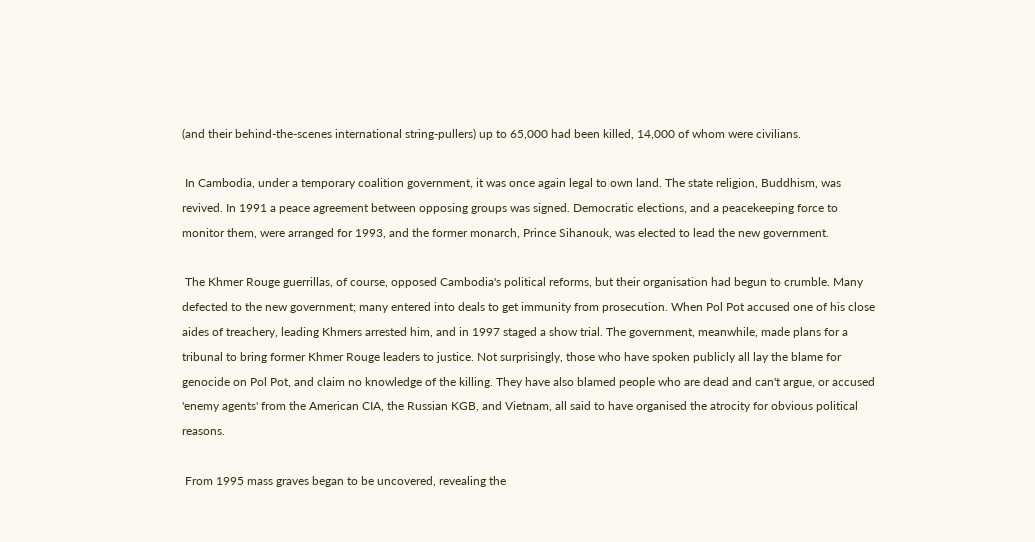(and their behind-the-scenes international string-pullers) up to 65,000 had been killed, 14,000 of whom were civilians.

 In Cambodia, under a temporary coalition government, it was once again legal to own land. The state religion, Buddhism, was revived. In 1991 a peace agreement between opposing groups was signed. Democratic elections, and a peacekeeping force to monitor them, were arranged for 1993, and the former monarch, Prince Sihanouk, was elected to lead the new government.

 The Khmer Rouge guerrillas, of course, opposed Cambodia's political reforms, but their organisation had begun to crumble. Many defected to the new government; many entered into deals to get immunity from prosecution. When Pol Pot accused one of his close aides of treachery, leading Khmers arrested him, and in 1997 staged a show trial. The government, meanwhile, made plans for a tribunal to bring former Khmer Rouge leaders to justice. Not surprisingly, those who have spoken publicly all lay the blame for genocide on Pol Pot, and claim no knowledge of the killing. They have also blamed people who are dead and can't argue, or accused 'enemy agents' from the American CIA, the Russian KGB, and Vietnam, all said to have organised the atrocity for obvious political reasons.

 From 1995 mass graves began to be uncovered, revealing the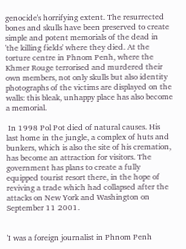genocide's horrifying extent. The resurrected bones and skulls have been preserved to create simple and potent memorials of the dead in 'the killing fields' where they died. At the torture centre in Phnom Penh, where the Khmer Rouge terrorised and murdered their own members, not only skulls but also identity photographs of the victims are displayed on the walls: this bleak, unhappy place has also become a memorial.

 In 1998 Pol Pot died of natural causes. His last home in the jungle, a complex of huts and bunkers, which is also the site of his cremation, has become an attraction for visitors. The government has plans to create a fully equipped tourist resort there, in the hope of reviving a trade which had collapsed after the attacks on New York and Washington on September 11 2001.


'I was a foreign journalist in Phnom Penh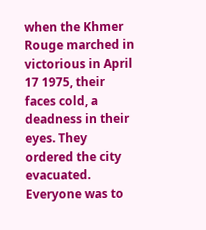when the Khmer Rouge marched in victorious in April 17 1975, their faces cold, a deadness in their eyes. They ordered the city evacuated. Everyone was to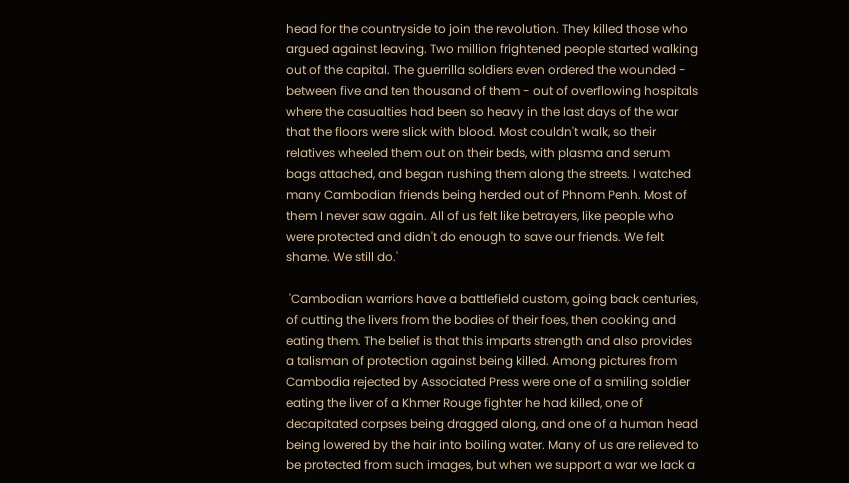head for the countryside to join the revolution. They killed those who argued against leaving. Two million frightened people started walking out of the capital. The guerrilla soldiers even ordered the wounded - between five and ten thousand of them - out of overflowing hospitals where the casualties had been so heavy in the last days of the war that the floors were slick with blood. Most couldn't walk, so their relatives wheeled them out on their beds, with plasma and serum bags attached, and began rushing them along the streets. I watched many Cambodian friends being herded out of Phnom Penh. Most of them I never saw again. All of us felt like betrayers, like people who were protected and didn't do enough to save our friends. We felt shame. We still do.'

 'Cambodian warriors have a battlefield custom, going back centuries, of cutting the livers from the bodies of their foes, then cooking and eating them. The belief is that this imparts strength and also provides a talisman of protection against being killed. Among pictures from Cambodia rejected by Associated Press were one of a smiling soldier eating the liver of a Khmer Rouge fighter he had killed, one of decapitated corpses being dragged along, and one of a human head being lowered by the hair into boiling water. Many of us are relieved to be protected from such images, but when we support a war we lack a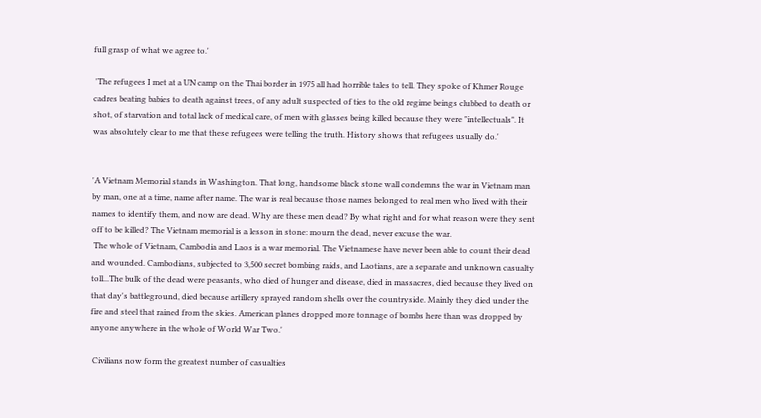full grasp of what we agree to.'

 'The refugees I met at a UN camp on the Thai border in 1975 all had horrible tales to tell. They spoke of Khmer Rouge cadres beating babies to death against trees, of any adult suspected of ties to the old regime beings clubbed to death or shot, of starvation and total lack of medical care, of men with glasses being killed because they were "intellectuals". It was absolutely clear to me that these refugees were telling the truth. History shows that refugees usually do.'


'A Vietnam Memorial stands in Washington. That long, handsome black stone wall condemns the war in Vietnam man by man, one at a time, name after name. The war is real because those names belonged to real men who lived with their names to identify them, and now are dead. Why are these men dead? By what right and for what reason were they sent off to be killed? The Vietnam memorial is a lesson in stone: mourn the dead, never excuse the war.
 The whole of Vietnam, Cambodia and Laos is a war memorial. The Vietnamese have never been able to count their dead and wounded. Cambodians, subjected to 3,500 secret bombing raids, and Laotians, are a separate and unknown casualty toll...The bulk of the dead were peasants, who died of hunger and disease, died in massacres, died because they lived on that day's battleground, died because artillery sprayed random shells over the countryside. Mainly they died under the fire and steel that rained from the skies. American planes dropped more tonnage of bombs here than was dropped by anyone anywhere in the whole of World War Two.'

 Civilians now form the greatest number of casualties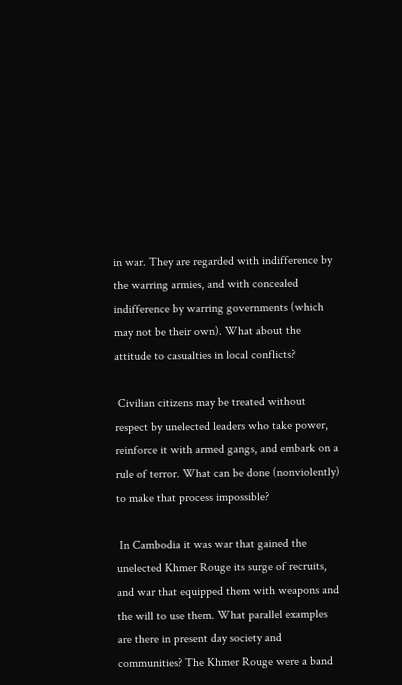in war. They are regarded with indifference by the warring armies, and with concealed indifference by warring governments (which may not be their own). What about the attitude to casualties in local conflicts?

 Civilian citizens may be treated without respect by unelected leaders who take power, reinforce it with armed gangs, and embark on a rule of terror. What can be done (nonviolently) to make that process impossible?

 In Cambodia it was war that gained the unelected Khmer Rouge its surge of recruits, and war that equipped them with weapons and the will to use them. What parallel examples are there in present day society and communities? The Khmer Rouge were a band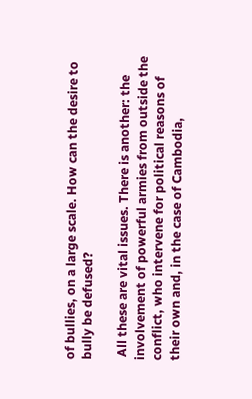of bullies, on a large scale. How can the desire to bully be defused?

 All these are vital issues. There is another: the involvement of powerful armies from outside the conflict, who intervene for political reasons of their own and, in the case of Cambodia,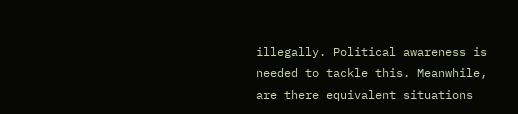illegally. Political awareness is needed to tackle this. Meanwhile, are there equivalent situations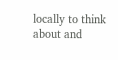locally to think about and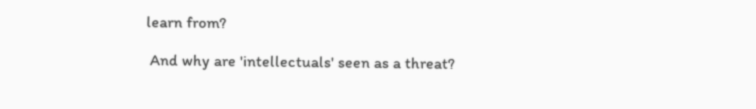learn from?

 And why are 'intellectuals' seen as a threat?